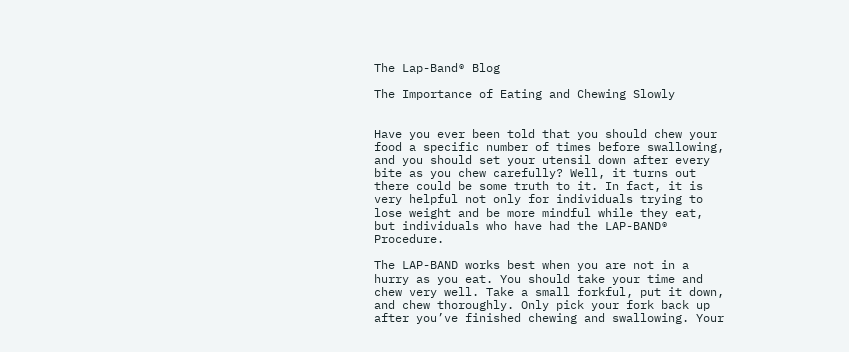The Lap-Band® Blog

The Importance of Eating and Chewing Slowly


Have you ever been told that you should chew your food a specific number of times before swallowing, and you should set your utensil down after every bite as you chew carefully? Well, it turns out there could be some truth to it. In fact, it is very helpful not only for individuals trying to lose weight and be more mindful while they eat, but individuals who have had the LAP-BAND® Procedure.

The LAP-BAND works best when you are not in a hurry as you eat. You should take your time and chew very well. Take a small forkful, put it down, and chew thoroughly. Only pick your fork back up after you’ve finished chewing and swallowing. Your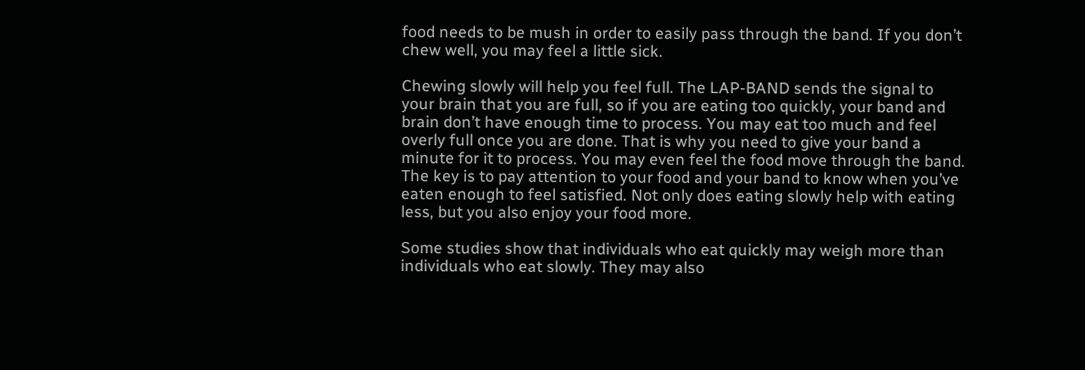food needs to be mush in order to easily pass through the band. If you don’t chew well, you may feel a little sick.

Chewing slowly will help you feel full. The LAP-BAND sends the signal to your brain that you are full, so if you are eating too quickly, your band and brain don’t have enough time to process. You may eat too much and feel overly full once you are done. That is why you need to give your band a minute for it to process. You may even feel the food move through the band. The key is to pay attention to your food and your band to know when you’ve eaten enough to feel satisfied. Not only does eating slowly help with eating less, but you also enjoy your food more.

Some studies show that individuals who eat quickly may weigh more than individuals who eat slowly. They may also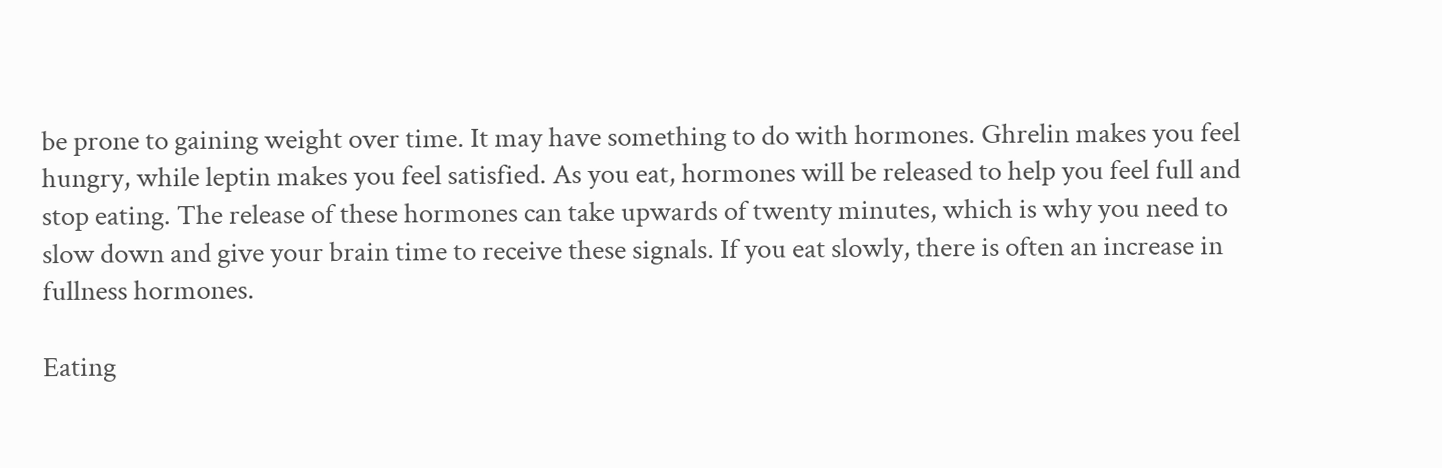be prone to gaining weight over time. It may have something to do with hormones. Ghrelin makes you feel hungry, while leptin makes you feel satisfied. As you eat, hormones will be released to help you feel full and stop eating. The release of these hormones can take upwards of twenty minutes, which is why you need to slow down and give your brain time to receive these signals. If you eat slowly, there is often an increase in fullness hormones.

Eating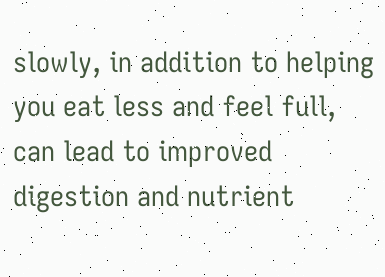slowly, in addition to helping you eat less and feel full, can lead to improved digestion and nutrient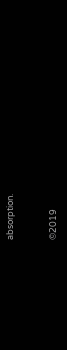absorption.


©2019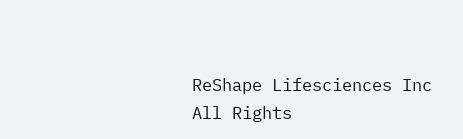ReShape Lifesciences Inc        All Rights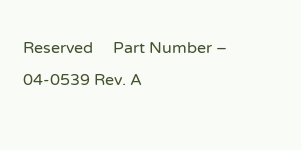Reserved     Part Number – 04-0539 Rev. A